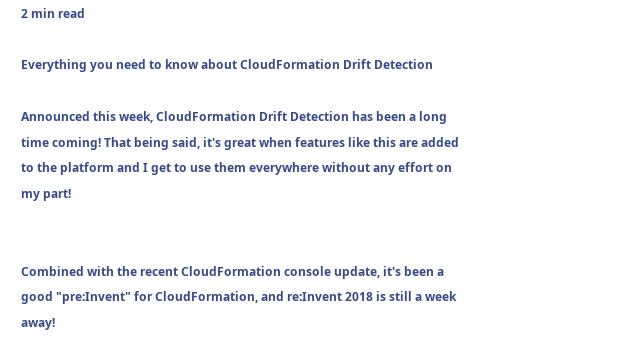2 min read

Everything you need to know about CloudFormation Drift Detection

Announced this week, CloudFormation Drift Detection has been a long time coming! That being said, it's great when features like this are added to the platform and I get to use them everywhere without any effort on my part!


Combined with the recent CloudFormation console update, it's been a good "pre:Invent" for CloudFormation, and re:Invent 2018 is still a week away!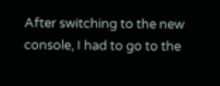After switching to the new console, I had to go to the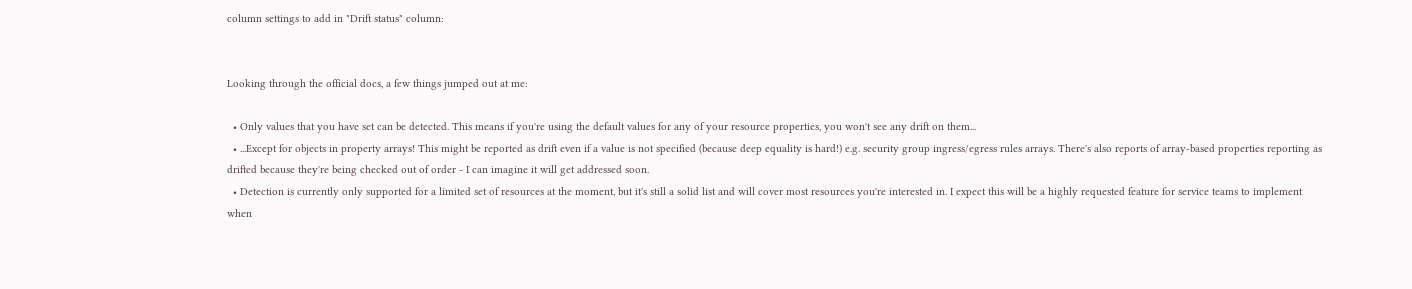column settings to add in "Drift status" column:


Looking through the official docs, a few things jumped out at me:

  • Only values that you have set can be detected. This means if you're using the default values for any of your resource properties, you won't see any drift on them...
  • ...Except for objects in property arrays! This might be reported as drift even if a value is not specified (because deep equality is hard!) e.g. security group ingress/egress rules arrays. There's also reports of array-based properties reporting as drifted because they're being checked out of order - I can imagine it will get addressed soon.
  • Detection is currently only supported for a limited set of resources at the moment, but it's still a solid list and will cover most resources you're interested in. I expect this will be a highly requested feature for service teams to implement when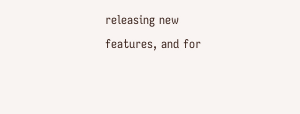releasing new features, and for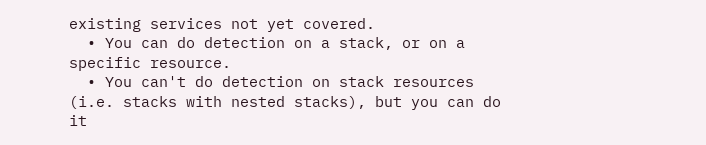existing services not yet covered.
  • You can do detection on a stack, or on a specific resource.
  • You can't do detection on stack resources (i.e. stacks with nested stacks), but you can do it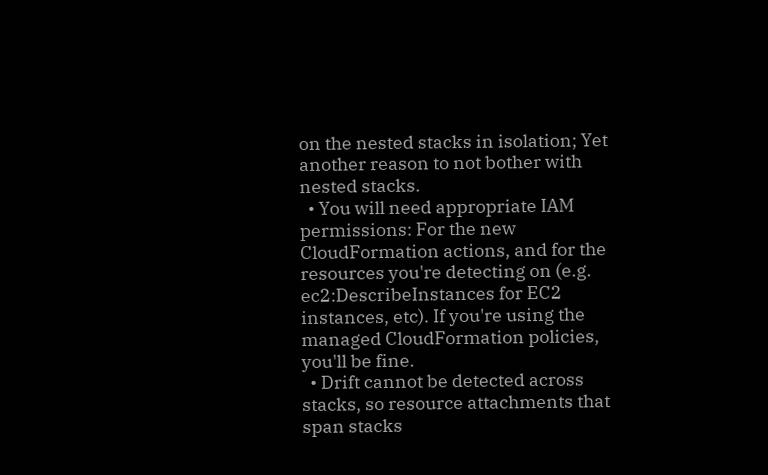on the nested stacks in isolation; Yet another reason to not bother with nested stacks.
  • You will need appropriate IAM permissions: For the new CloudFormation actions, and for the resources you're detecting on (e.g. ec2:DescribeInstances for EC2 instances, etc). If you're using the managed CloudFormation policies, you'll be fine.
  • Drift cannot be detected across stacks, so resource attachments that span stacks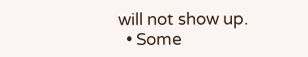will not show up.
  • Some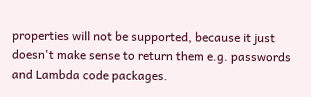properties will not be supported, because it just doesn't make sense to return them e.g. passwords and Lambda code packages.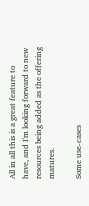All in all this is a great feature to have, and I'm looking forward to new resources being added as the offering matures.

Some use-cases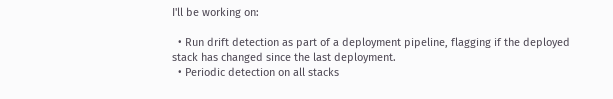I'll be working on:

  • Run drift detection as part of a deployment pipeline, flagging if the deployed stack has changed since the last deployment.
  • Periodic detection on all stacks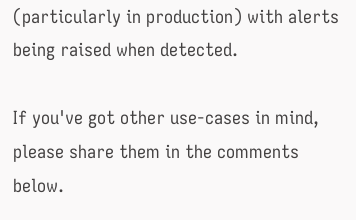(particularly in production) with alerts being raised when detected.

If you've got other use-cases in mind, please share them in the comments below.